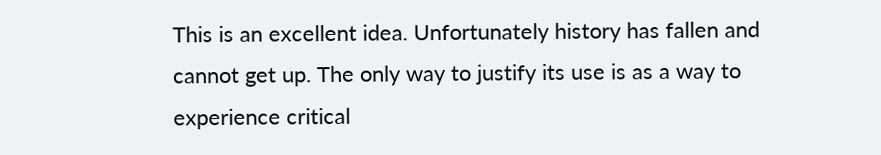This is an excellent idea. Unfortunately history has fallen and cannot get up. The only way to justify its use is as a way to experience critical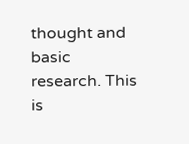thought and basic research. This is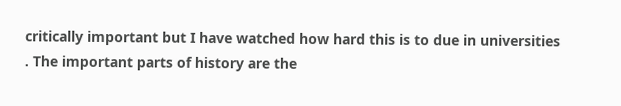critically important but I have watched how hard this is to due in universities . The important parts of history are the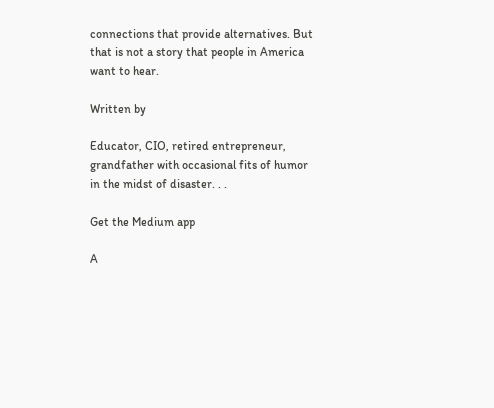connections that provide alternatives. But that is not a story that people in America want to hear.

Written by

Educator, CIO, retired entrepreneur, grandfather with occasional fits of humor in the midst of disaster. . .

Get the Medium app

A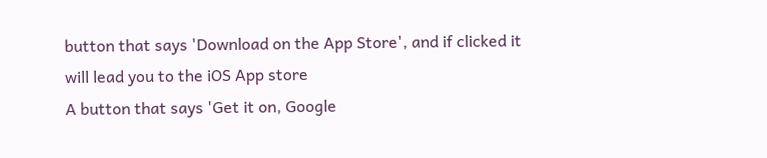button that says 'Download on the App Store', and if clicked it will lead you to the iOS App store
A button that says 'Get it on, Google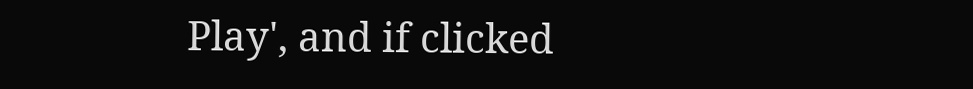Play', and if clicked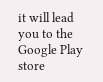it will lead you to the Google Play store